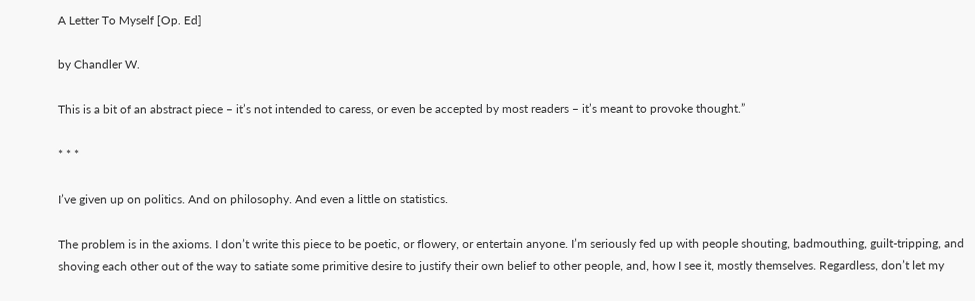A Letter To Myself [Op. Ed]

by Chandler W.

This is a bit of an abstract piece – it’s not intended to caress, or even be accepted by most readers – it’s meant to provoke thought.”

* * *

I’ve given up on politics. And on philosophy. And even a little on statistics.

The problem is in the axioms. I don’t write this piece to be poetic, or flowery, or entertain anyone. I’m seriously fed up with people shouting, badmouthing, guilt-tripping, and shoving each other out of the way to satiate some primitive desire to justify their own belief to other people, and, how I see it, mostly themselves. Regardless, don’t let my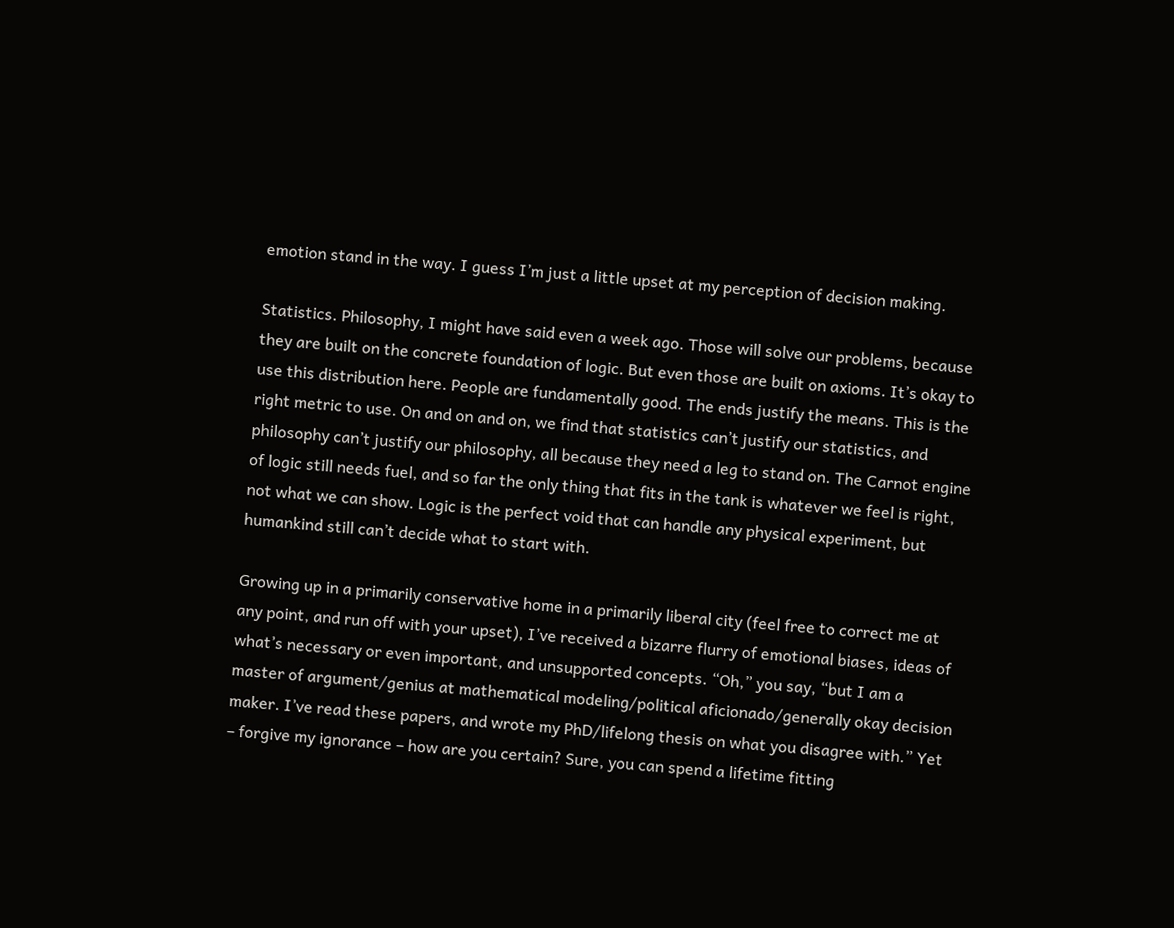emotion stand in the way. I guess I’m just a little upset at my perception of decision making.

Statistics. Philosophy, I might have said even a week ago. Those will solve our problems, because they are built on the concrete foundation of logic. But even those are built on axioms. It’s okay to use this distribution here. People are fundamentally good. The ends justify the means. This is the right metric to use. On and on and on, we find that statistics can’t justify our statistics, and philosophy can’t justify our philosophy, all because they need a leg to stand on. The Carnot engine of logic still needs fuel, and so far the only thing that fits in the tank is whatever we feel is right, not what we can show. Logic is the perfect void that can handle any physical experiment, but humankind still can’t decide what to start with.

Growing up in a primarily conservative home in a primarily liberal city (feel free to correct me at any point, and run off with your upset), I’ve received a bizarre flurry of emotional biases, ideas of what’s necessary or even important, and unsupported concepts. “Oh,” you say, “but I am a master of argument/genius at mathematical modeling/political aficionado/generally okay decision maker. I’ve read these papers, and wrote my PhD/lifelong thesis on what you disagree with.” Yet – forgive my ignorance – how are you certain? Sure, you can spend a lifetime fitting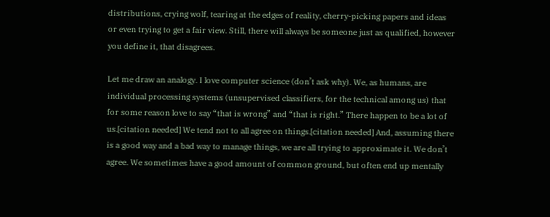distributions, crying wolf, tearing at the edges of reality, cherry-picking papers and ideas or even trying to get a fair view. Still, there will always be someone just as qualified, however you define it, that disagrees.

Let me draw an analogy. I love computer science (don’t ask why). We, as humans, are individual processing systems (unsupervised classifiers, for the technical among us) that for some reason love to say “that is wrong” and “that is right.” There happen to be a lot of us.[citation needed] We tend not to all agree on things.[citation needed] And, assuming there is a good way and a bad way to manage things, we are all trying to approximate it. We don’t agree. We sometimes have a good amount of common ground, but often end up mentally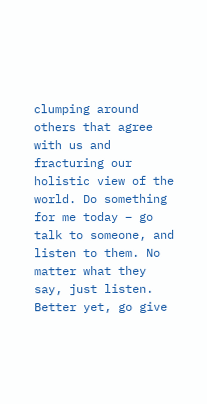clumping around others that agree with us and fracturing our holistic view of the world. Do something for me today – go talk to someone, and listen to them. No matter what they say, just listen. Better yet, go give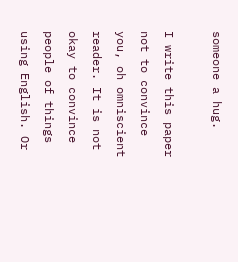someone a hug.

I write this paper not to convince you, oh omniscient reader. It is not okay to convince people of things using English. Or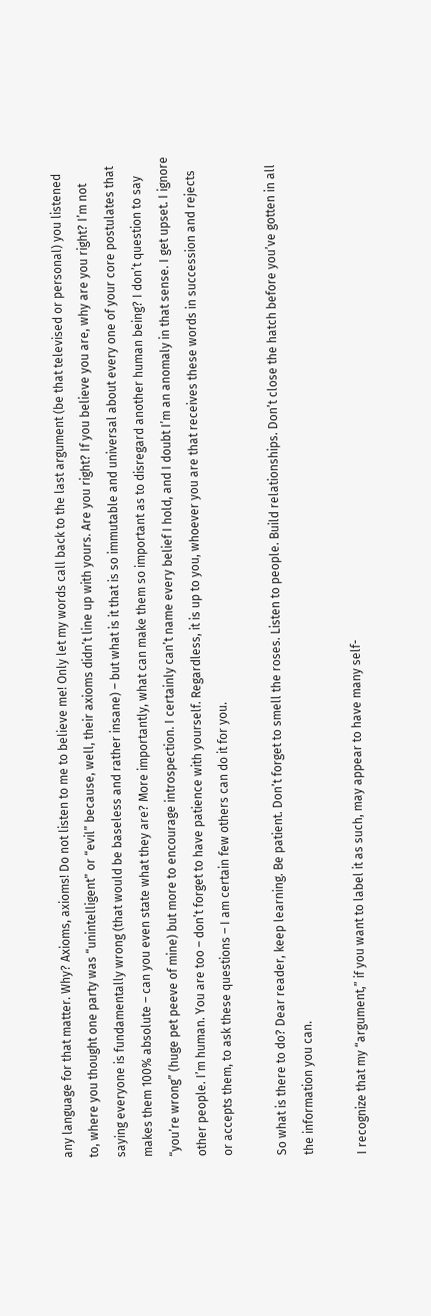any language for that matter. Why? Axioms, axioms! Do not listen to me to believe me! Only let my words call back to the last argument (be that televised or personal) you listened to, where you thought one party was “unintelligent” or “evil” because, well, their axioms didn’t line up with yours. Are you right? If you believe you are, why are you right? I’m not saying everyone is fundamentally wrong (that would be baseless and rather insane) – but what is it that is so immutable and universal about every one of your core postulates that makes them 100% absolute – can you even state what they are? More importantly, what can make them so important as to disregard another human being? I don’t question to say “you’re wrong” (huge pet peeve of mine) but more to encourage introspection. I certainly can’t name every belief I hold, and I doubt I’m an anomaly in that sense. I get upset. I ignore other people. I’m human. You are too – don’t forget to have patience with yourself. Regardless, it is up to you, whoever you are that receives these words in succession and rejects or accepts them, to ask these questions – I am certain few others can do it for you.

So what is there to do? Dear reader, keep learning. Be patient. Don’t forget to smell the roses. Listen to people. Build relationships. Don’t close the hatch before you’ve gotten in all the information you can.

I recognize that my “argument,” if you want to label it as such, may appear to have many self-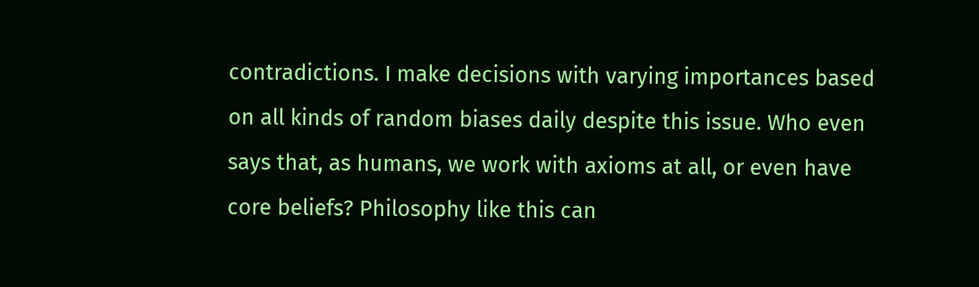contradictions. I make decisions with varying importances based on all kinds of random biases daily despite this issue. Who even says that, as humans, we work with axioms at all, or even have core beliefs? Philosophy like this can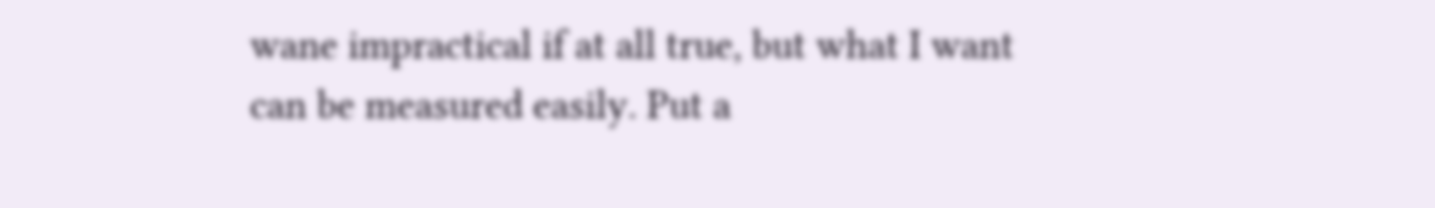wane impractical if at all true, but what I want can be measured easily. Put a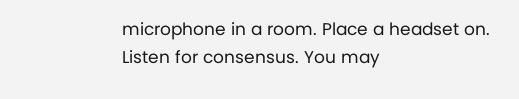microphone in a room. Place a headset on. Listen for consensus. You may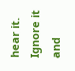hear it. Ignore it and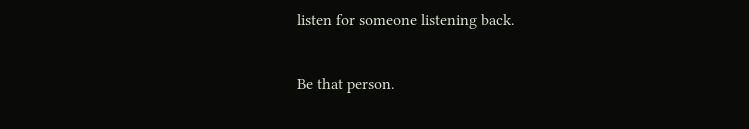listen for someone listening back.

Be that person.